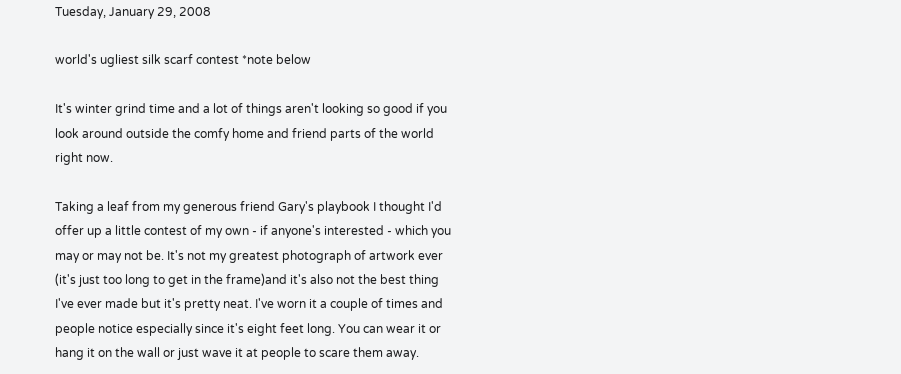Tuesday, January 29, 2008

world's ugliest silk scarf contest *note below

It's winter grind time and a lot of things aren't looking so good if you look around outside the comfy home and friend parts of the world right now.

Taking a leaf from my generous friend Gary's playbook I thought I'd offer up a little contest of my own - if anyone's interested - which you may or may not be. It's not my greatest photograph of artwork ever (it's just too long to get in the frame)and it's also not the best thing I've ever made but it's pretty neat. I've worn it a couple of times and people notice especially since it's eight feet long. You can wear it or hang it on the wall or just wave it at people to scare them away.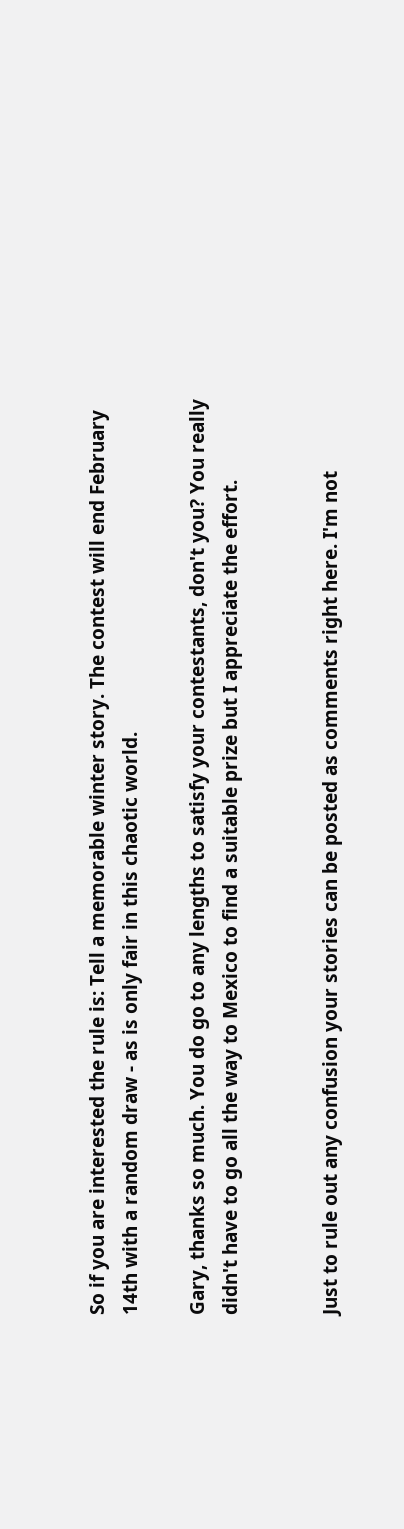So if you are interested the rule is: Tell a memorable winter story. The contest will end February 14th with a random draw - as is only fair in this chaotic world.

Gary, thanks so much. You do go to any lengths to satisfy your contestants, don't you? You really didn't have to go all the way to Mexico to find a suitable prize but I appreciate the effort.


Just to rule out any confusion your stories can be posted as comments right here. I'm not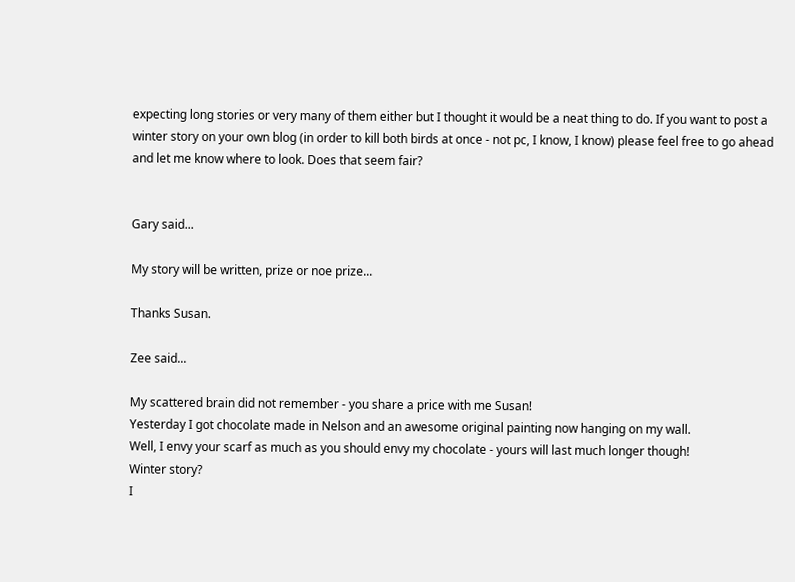expecting long stories or very many of them either but I thought it would be a neat thing to do. If you want to post a winter story on your own blog (in order to kill both birds at once - not pc, I know, I know) please feel free to go ahead and let me know where to look. Does that seem fair?


Gary said...

My story will be written, prize or noe prize...

Thanks Susan.

Zee said...

My scattered brain did not remember - you share a price with me Susan!
Yesterday I got chocolate made in Nelson and an awesome original painting now hanging on my wall.
Well, I envy your scarf as much as you should envy my chocolate - yours will last much longer though!
Winter story?
I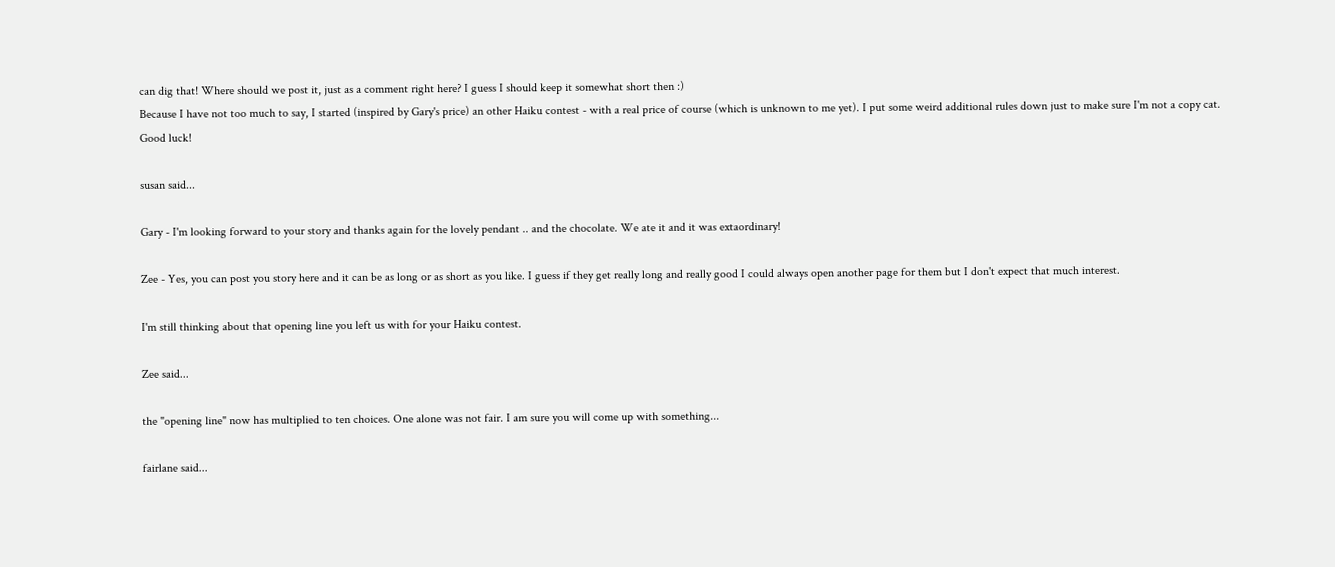can dig that! Where should we post it, just as a comment right here? I guess I should keep it somewhat short then :)
Because I have not too much to say, I started (inspired by Gary's price) an other Haiku contest - with a real price of course (which is unknown to me yet). I put some weird additional rules down just to make sure I'm not a copy cat.
Good luck!

susan said...

Gary - I'm looking forward to your story and thanks again for the lovely pendant .. and the chocolate. We ate it and it was extaordinary!

Zee - Yes, you can post you story here and it can be as long or as short as you like. I guess if they get really long and really good I could always open another page for them but I don't expect that much interest.

I'm still thinking about that opening line you left us with for your Haiku contest.

Zee said...

the "opening line" now has multiplied to ten choices. One alone was not fair. I am sure you will come up with something...

fairlane said...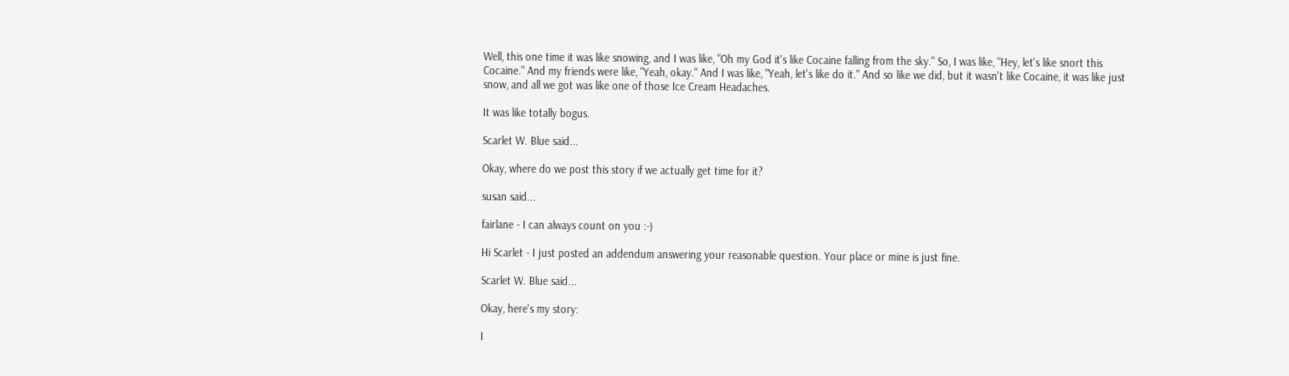Well, this one time it was like snowing, and I was like, "Oh my God it's like Cocaine falling from the sky." So, I was like, "Hey, let's like snort this Cocaine." And my friends were like, "Yeah, okay." And I was like, "Yeah, let's like do it." And so like we did, but it wasn't like Cocaine, it was like just snow, and all we got was like one of those Ice Cream Headaches.

It was like totally bogus.

Scarlet W. Blue said...

Okay, where do we post this story if we actually get time for it?

susan said...

fairlane - I can always count on you :-)

Hi Scarlet - I just posted an addendum answering your reasonable question. Your place or mine is just fine.

Scarlet W. Blue said...

Okay, here's my story:

I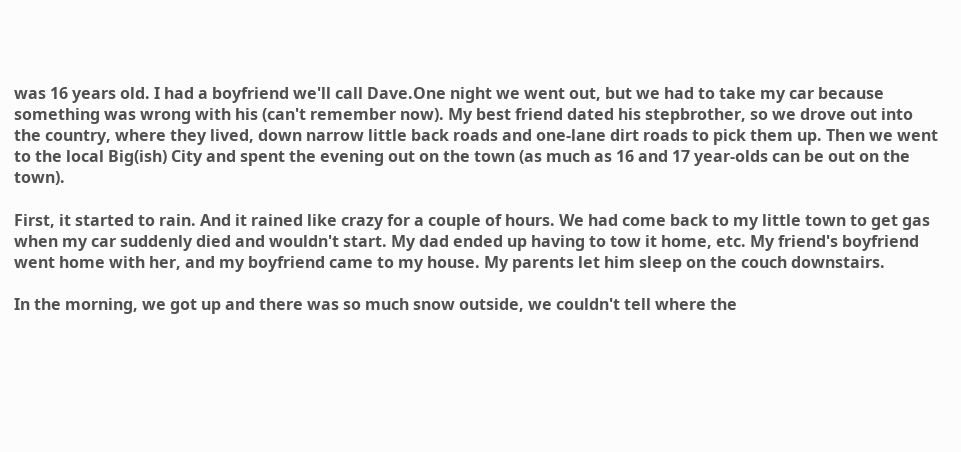was 16 years old. I had a boyfriend we'll call Dave.One night we went out, but we had to take my car because something was wrong with his (can't remember now). My best friend dated his stepbrother, so we drove out into the country, where they lived, down narrow little back roads and one-lane dirt roads to pick them up. Then we went to the local Big(ish) City and spent the evening out on the town (as much as 16 and 17 year-olds can be out on the town).

First, it started to rain. And it rained like crazy for a couple of hours. We had come back to my little town to get gas when my car suddenly died and wouldn't start. My dad ended up having to tow it home, etc. My friend's boyfriend went home with her, and my boyfriend came to my house. My parents let him sleep on the couch downstairs.

In the morning, we got up and there was so much snow outside, we couldn't tell where the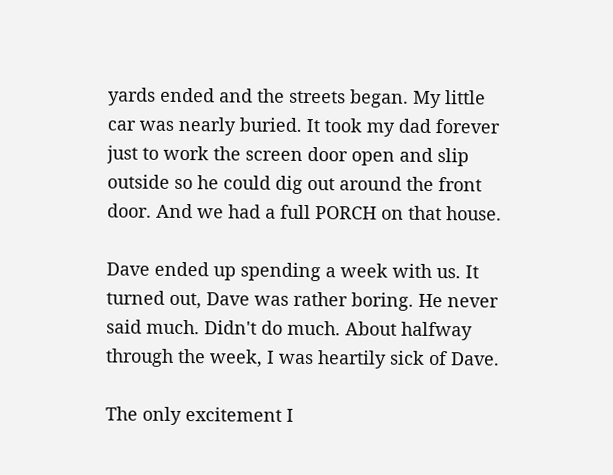yards ended and the streets began. My little car was nearly buried. It took my dad forever just to work the screen door open and slip outside so he could dig out around the front door. And we had a full PORCH on that house.

Dave ended up spending a week with us. It turned out, Dave was rather boring. He never said much. Didn't do much. About halfway through the week, I was heartily sick of Dave.

The only excitement I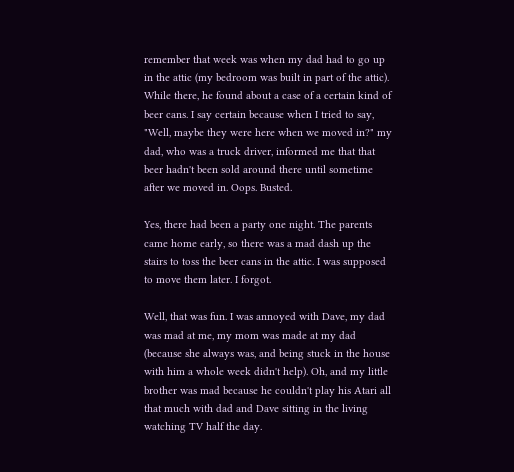remember that week was when my dad had to go up in the attic (my bedroom was built in part of the attic). While there, he found about a case of a certain kind of beer cans. I say certain because when I tried to say, "Well, maybe they were here when we moved in?" my dad, who was a truck driver, informed me that that beer hadn't been sold around there until sometime after we moved in. Oops. Busted.

Yes, there had been a party one night. The parents came home early, so there was a mad dash up the stairs to toss the beer cans in the attic. I was supposed to move them later. I forgot.

Well, that was fun. I was annoyed with Dave, my dad was mad at me, my mom was made at my dad (because she always was, and being stuck in the house with him a whole week didn't help). Oh, and my little brother was mad because he couldn't play his Atari all that much with dad and Dave sitting in the living watching TV half the day.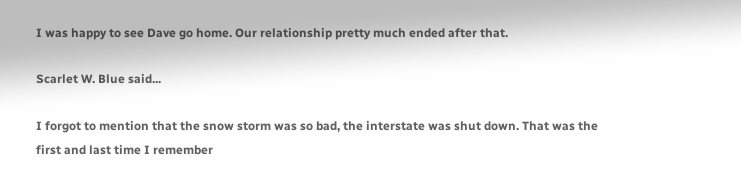I was happy to see Dave go home. Our relationship pretty much ended after that.

Scarlet W. Blue said...

I forgot to mention that the snow storm was so bad, the interstate was shut down. That was the first and last time I remember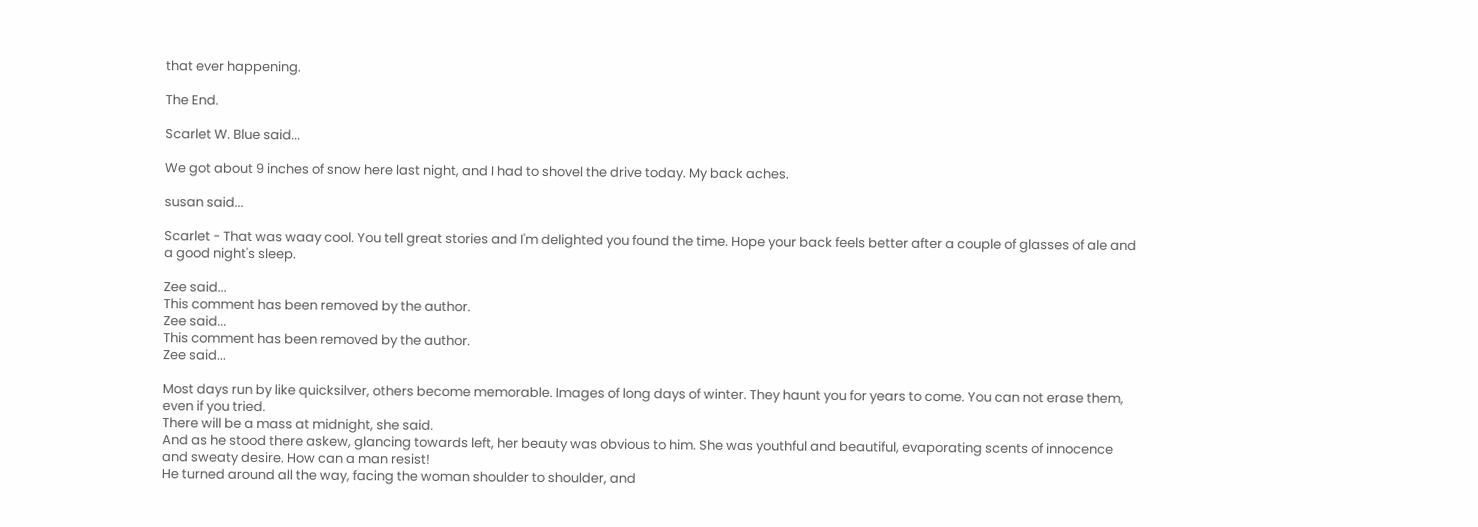that ever happening.

The End.

Scarlet W. Blue said...

We got about 9 inches of snow here last night, and I had to shovel the drive today. My back aches.

susan said...

Scarlet - That was waay cool. You tell great stories and I'm delighted you found the time. Hope your back feels better after a couple of glasses of ale and a good night's sleep.

Zee said...
This comment has been removed by the author.
Zee said...
This comment has been removed by the author.
Zee said...

Most days run by like quicksilver, others become memorable. Images of long days of winter. They haunt you for years to come. You can not erase them, even if you tried.
There will be a mass at midnight, she said.
And as he stood there askew, glancing towards left, her beauty was obvious to him. She was youthful and beautiful, evaporating scents of innocence and sweaty desire. How can a man resist!
He turned around all the way, facing the woman shoulder to shoulder, and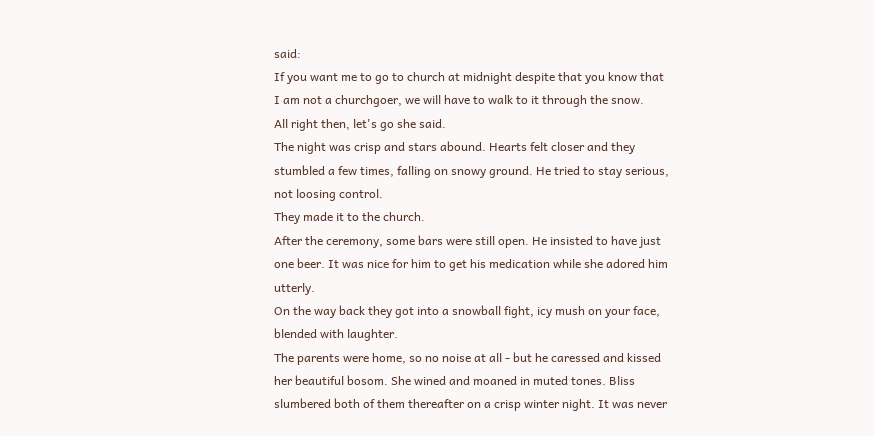said:
If you want me to go to church at midnight despite that you know that I am not a churchgoer, we will have to walk to it through the snow.
All right then, let's go she said.
The night was crisp and stars abound. Hearts felt closer and they stumbled a few times, falling on snowy ground. He tried to stay serious, not loosing control.
They made it to the church.
After the ceremony, some bars were still open. He insisted to have just one beer. It was nice for him to get his medication while she adored him utterly.
On the way back they got into a snowball fight, icy mush on your face, blended with laughter.
The parents were home, so no noise at all - but he caressed and kissed her beautiful bosom. She wined and moaned in muted tones. Bliss slumbered both of them thereafter on a crisp winter night. It was never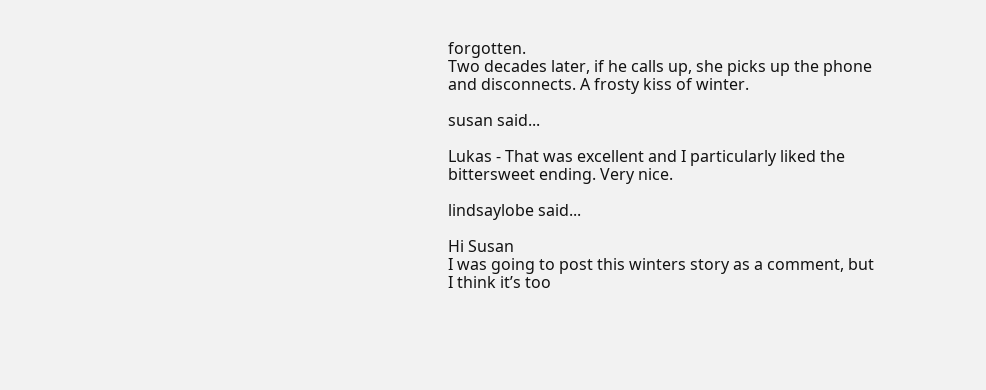forgotten.
Two decades later, if he calls up, she picks up the phone and disconnects. A frosty kiss of winter.

susan said...

Lukas - That was excellent and I particularly liked the bittersweet ending. Very nice.

lindsaylobe said...

Hi Susan
I was going to post this winters story as a comment, but I think it’s too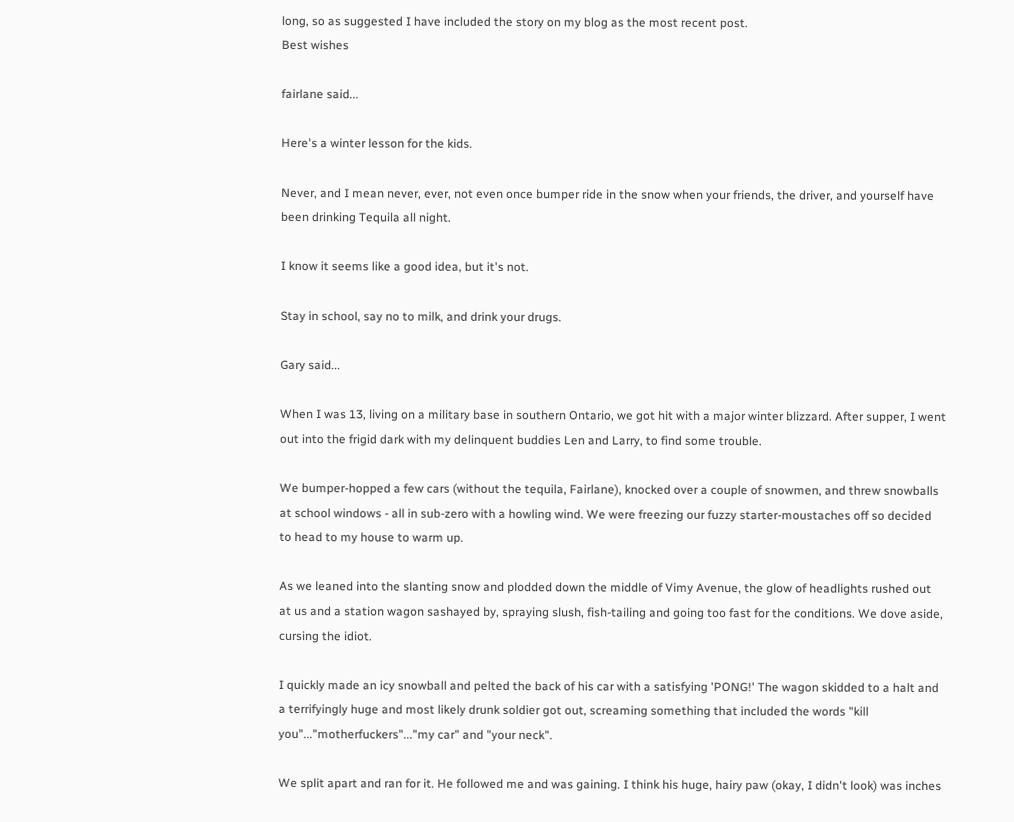long, so as suggested I have included the story on my blog as the most recent post.
Best wishes

fairlane said...

Here's a winter lesson for the kids.

Never, and I mean never, ever, not even once bumper ride in the snow when your friends, the driver, and yourself have been drinking Tequila all night.

I know it seems like a good idea, but it's not.

Stay in school, say no to milk, and drink your drugs.

Gary said...

When I was 13, living on a military base in southern Ontario, we got hit with a major winter blizzard. After supper, I went out into the frigid dark with my delinquent buddies Len and Larry, to find some trouble.

We bumper-hopped a few cars (without the tequila, Fairlane), knocked over a couple of snowmen, and threw snowballs at school windows - all in sub-zero with a howling wind. We were freezing our fuzzy starter-moustaches off so decided to head to my house to warm up.

As we leaned into the slanting snow and plodded down the middle of Vimy Avenue, the glow of headlights rushed out at us and a station wagon sashayed by, spraying slush, fish-tailing and going too fast for the conditions. We dove aside, cursing the idiot.

I quickly made an icy snowball and pelted the back of his car with a satisfying 'PONG!' The wagon skidded to a halt and a terrifyingly huge and most likely drunk soldier got out, screaming something that included the words "kill you"..."motherfuckers"..."my car" and "your neck".

We split apart and ran for it. He followed me and was gaining. I think his huge, hairy paw (okay, I didn't look) was inches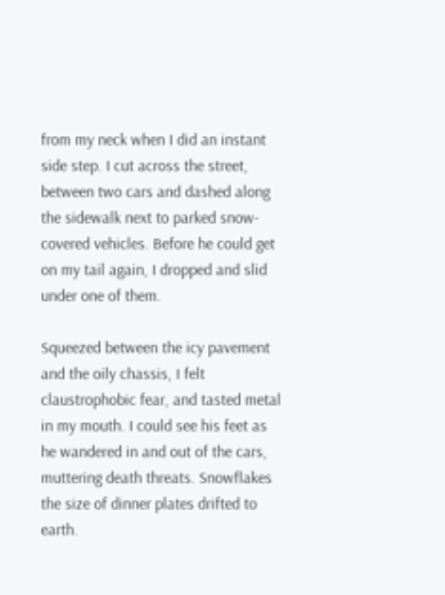from my neck when I did an instant side step. I cut across the street, between two cars and dashed along the sidewalk next to parked snow-covered vehicles. Before he could get on my tail again, I dropped and slid under one of them.

Squeezed between the icy pavement and the oily chassis, I felt claustrophobic fear, and tasted metal in my mouth. I could see his feet as he wandered in and out of the cars, muttering death threats. Snowflakes the size of dinner plates drifted to earth.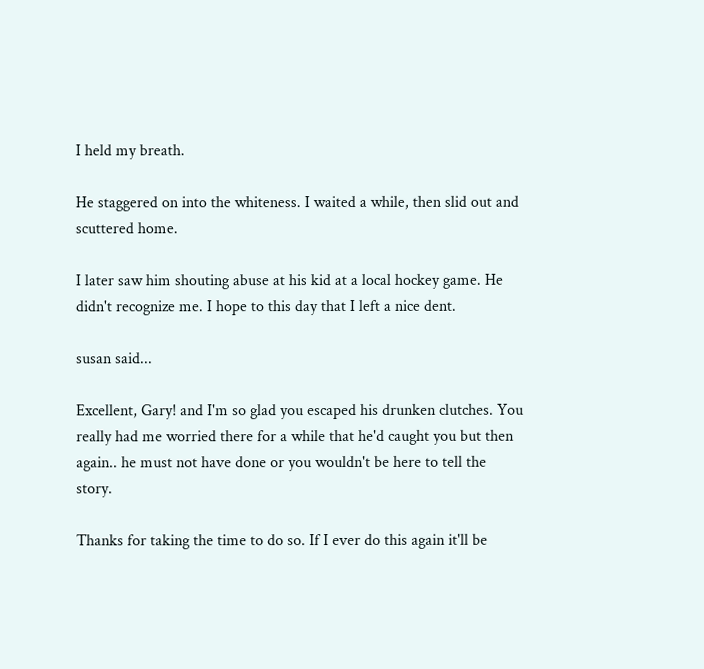I held my breath.

He staggered on into the whiteness. I waited a while, then slid out and scuttered home.

I later saw him shouting abuse at his kid at a local hockey game. He didn't recognize me. I hope to this day that I left a nice dent.

susan said...

Excellent, Gary! and I'm so glad you escaped his drunken clutches. You really had me worried there for a while that he'd caught you but then again.. he must not have done or you wouldn't be here to tell the story.

Thanks for taking the time to do so. If I ever do this again it'll be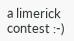a limerick contest :-)